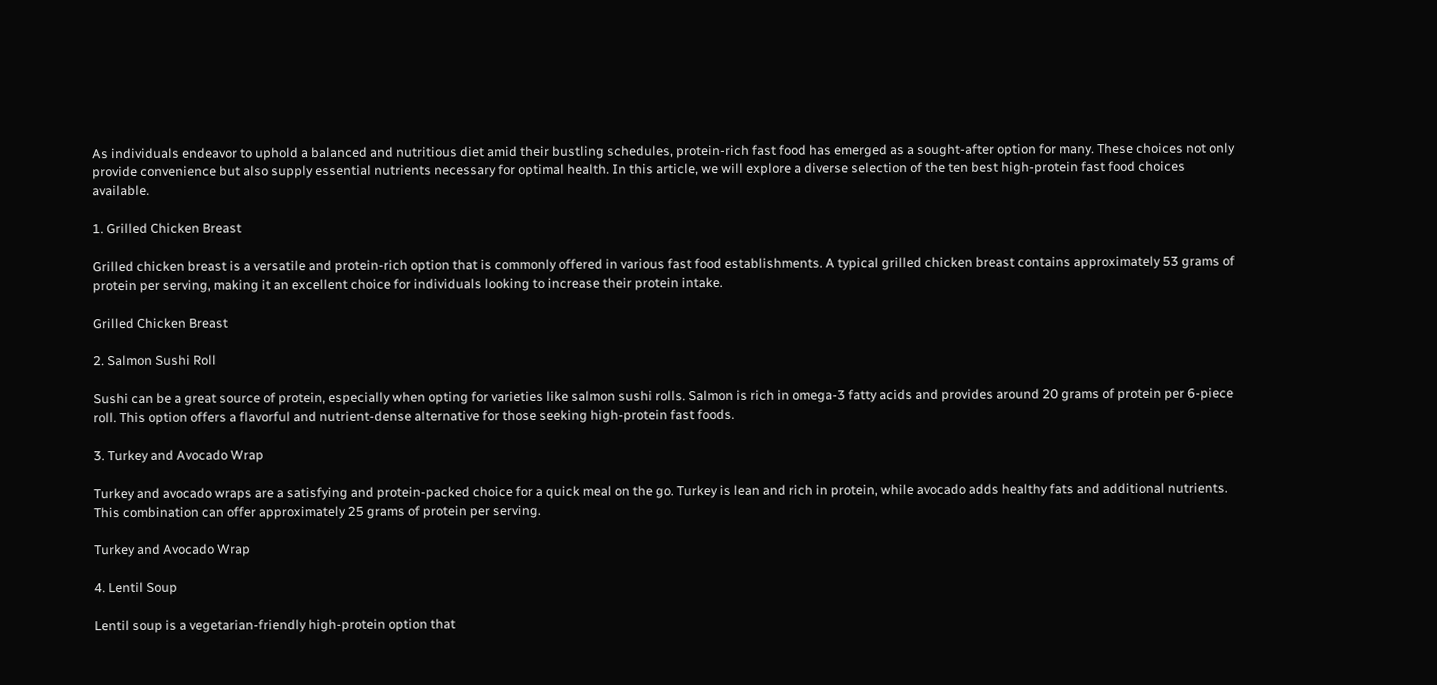As individuals endeavor to uphold a balanced and nutritious diet amid their bustling schedules, protein-rich fast food has emerged as a sought-after option for many. These choices not only provide convenience but also supply essential nutrients necessary for optimal health. In this article, we will explore a diverse selection of the ten best high-protein fast food choices available.

1. Grilled Chicken Breast

Grilled chicken breast is a versatile and protein-rich option that is commonly offered in various fast food establishments. A typical grilled chicken breast contains approximately 53 grams of protein per serving, making it an excellent choice for individuals looking to increase their protein intake.

Grilled Chicken Breast

2. Salmon Sushi Roll

Sushi can be a great source of protein, especially when opting for varieties like salmon sushi rolls. Salmon is rich in omega-3 fatty acids and provides around 20 grams of protein per 6-piece roll. This option offers a flavorful and nutrient-dense alternative for those seeking high-protein fast foods.

3. Turkey and Avocado Wrap

Turkey and avocado wraps are a satisfying and protein-packed choice for a quick meal on the go. Turkey is lean and rich in protein, while avocado adds healthy fats and additional nutrients. This combination can offer approximately 25 grams of protein per serving.

Turkey and Avocado Wrap

4. Lentil Soup

Lentil soup is a vegetarian-friendly high-protein option that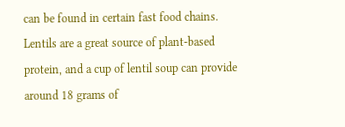can be found in certain fast food chains. Lentils are a great source of plant-based protein, and a cup of lentil soup can provide around 18 grams of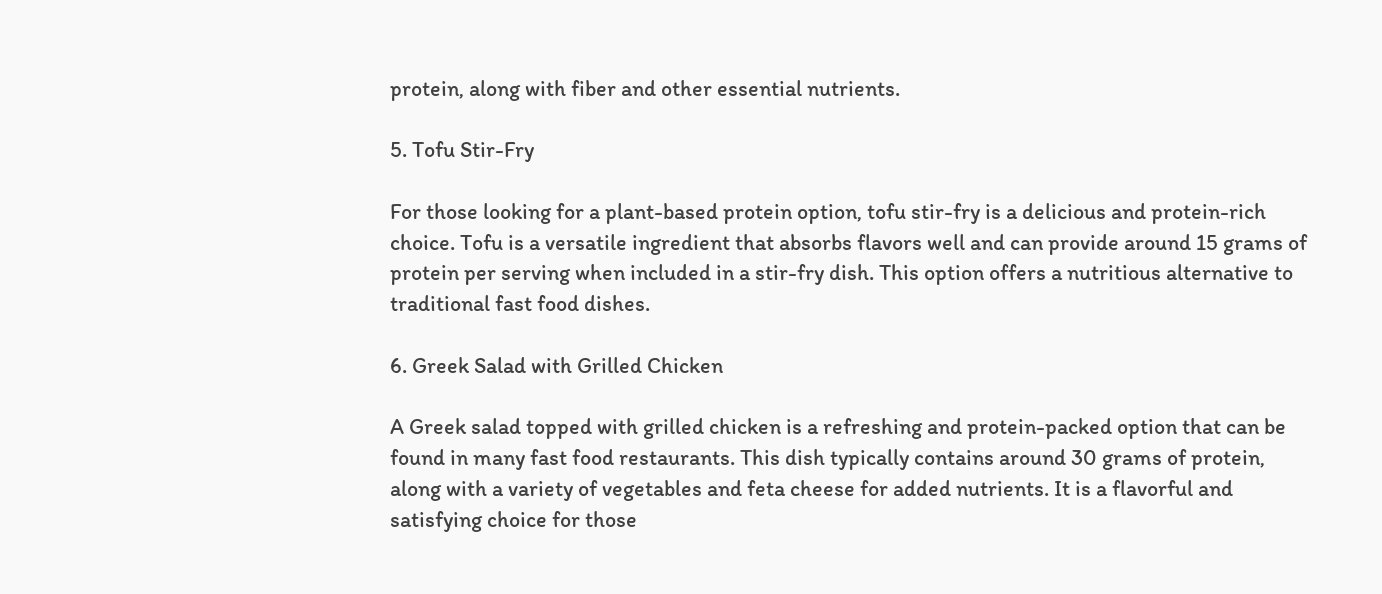protein, along with fiber and other essential nutrients.

5. Tofu Stir-Fry

For those looking for a plant-based protein option, tofu stir-fry is a delicious and protein-rich choice. Tofu is a versatile ingredient that absorbs flavors well and can provide around 15 grams of protein per serving when included in a stir-fry dish. This option offers a nutritious alternative to traditional fast food dishes.

6. Greek Salad with Grilled Chicken

A Greek salad topped with grilled chicken is a refreshing and protein-packed option that can be found in many fast food restaurants. This dish typically contains around 30 grams of protein, along with a variety of vegetables and feta cheese for added nutrients. It is a flavorful and satisfying choice for those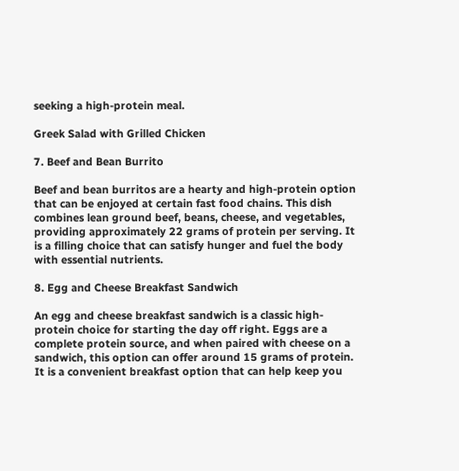seeking a high-protein meal.

Greek Salad with Grilled Chicken

7. Beef and Bean Burrito

Beef and bean burritos are a hearty and high-protein option that can be enjoyed at certain fast food chains. This dish combines lean ground beef, beans, cheese, and vegetables, providing approximately 22 grams of protein per serving. It is a filling choice that can satisfy hunger and fuel the body with essential nutrients.

8. Egg and Cheese Breakfast Sandwich

An egg and cheese breakfast sandwich is a classic high-protein choice for starting the day off right. Eggs are a complete protein source, and when paired with cheese on a sandwich, this option can offer around 15 grams of protein. It is a convenient breakfast option that can help keep you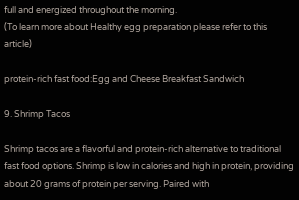full and energized throughout the morning.
(To learn more about Healthy egg preparation please refer to this article)

protein-rich fast food:Egg and Cheese Breakfast Sandwich

9. Shrimp Tacos

Shrimp tacos are a flavorful and protein-rich alternative to traditional fast food options. Shrimp is low in calories and high in protein, providing about 20 grams of protein per serving. Paired with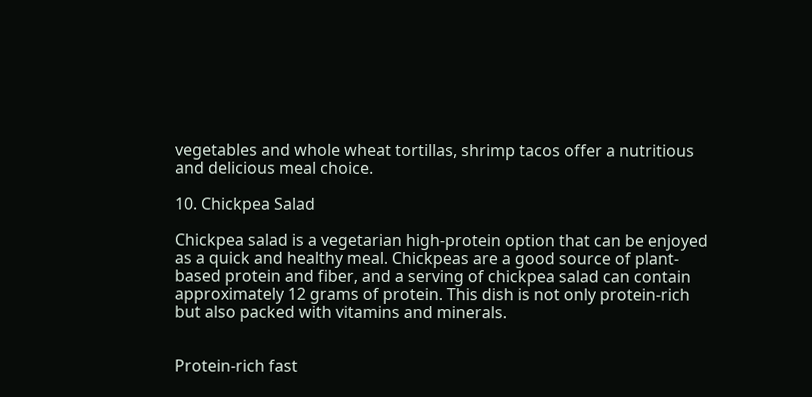vegetables and whole wheat tortillas, shrimp tacos offer a nutritious and delicious meal choice.

10. Chickpea Salad

Chickpea salad is a vegetarian high-protein option that can be enjoyed as a quick and healthy meal. Chickpeas are a good source of plant-based protein and fiber, and a serving of chickpea salad can contain approximately 12 grams of protein. This dish is not only protein-rich but also packed with vitamins and minerals.


Protein-rich fast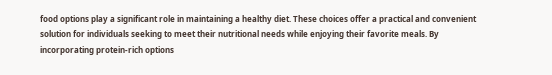food options play a significant role in maintaining a healthy diet. These choices offer a practical and convenient solution for individuals seeking to meet their nutritional needs while enjoying their favorite meals. By incorporating protein-rich options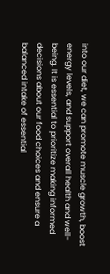into our diet, we can promote muscle growth, boost energy levels, and support overall health and well-being. It is essential to prioritize making informed decisions about our food choices and ensure a balanced intake of essential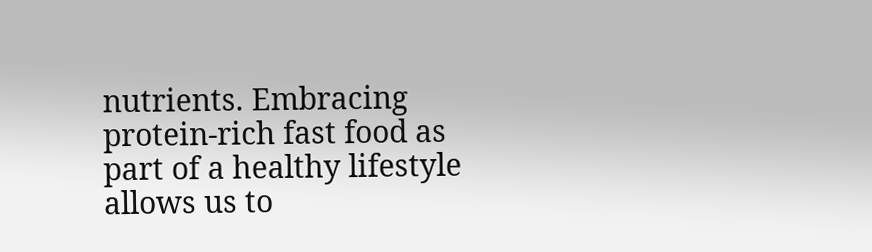nutrients. Embracing protein-rich fast food as part of a healthy lifestyle allows us to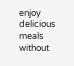enjoy delicious meals without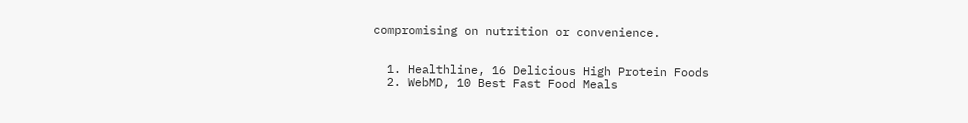compromising on nutrition or convenience.


  1. Healthline, 16 Delicious High Protein Foods
  2. WebMD, 10 Best Fast Food Meals